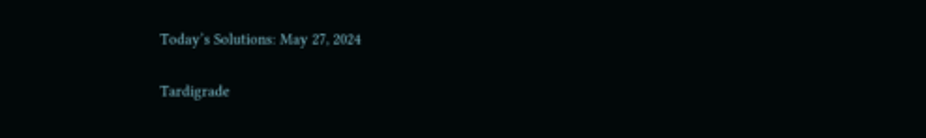Today’s Solutions: May 27, 2024

Tardigrade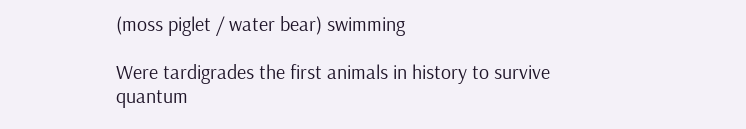(moss piglet / water bear) swimming

Were tardigrades the first animals in history to survive quantum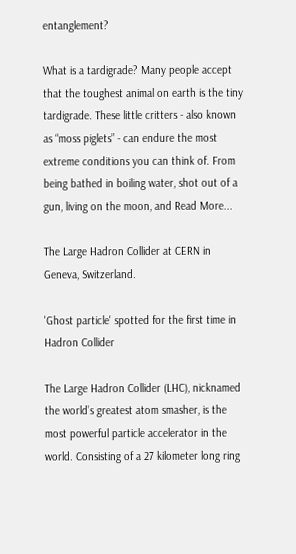entanglement?

What is a tardigrade? Many people accept that the toughest animal on earth is the tiny tardigrade. These little critters - also known as “moss piglets” - can endure the most extreme conditions you can think of. From being bathed in boiling water, shot out of a gun, living on the moon, and Read More...

The Large Hadron Collider at CERN in Geneva, Switzerland.

'Ghost particle' spotted for the first time in Hadron Collider

The Large Hadron Collider (LHC), nicknamed the world’s greatest atom smasher, is the most powerful particle accelerator in the world. Consisting of a 27 kilometer long ring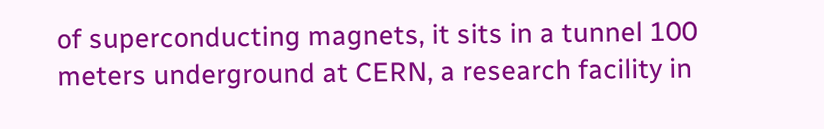of superconducting magnets, it sits in a tunnel 100 meters underground at CERN, a research facility in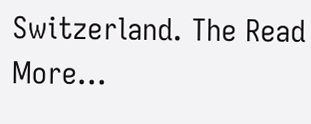Switzerland. The Read More...